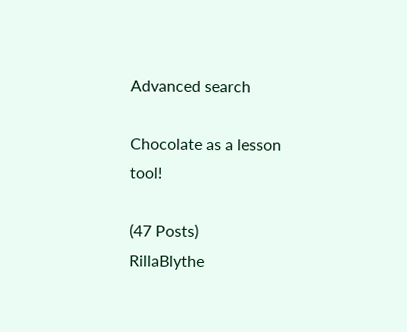Advanced search

Chocolate as a lesson tool!

(47 Posts)
RillaBlythe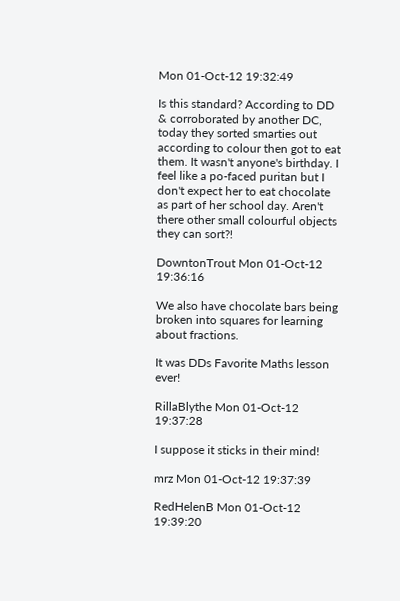Mon 01-Oct-12 19:32:49

Is this standard? According to DD & corroborated by another DC, today they sorted smarties out according to colour then got to eat them. It wasn't anyone's birthday. I feel like a po-faced puritan but I don't expect her to eat chocolate as part of her school day. Aren't there other small colourful objects they can sort?!

DowntonTrout Mon 01-Oct-12 19:36:16

We also have chocolate bars being broken into squares for learning about fractions.

It was DDs Favorite Maths lesson ever!

RillaBlythe Mon 01-Oct-12 19:37:28

I suppose it sticks in their mind!

mrz Mon 01-Oct-12 19:37:39

RedHelenB Mon 01-Oct-12 19:39:20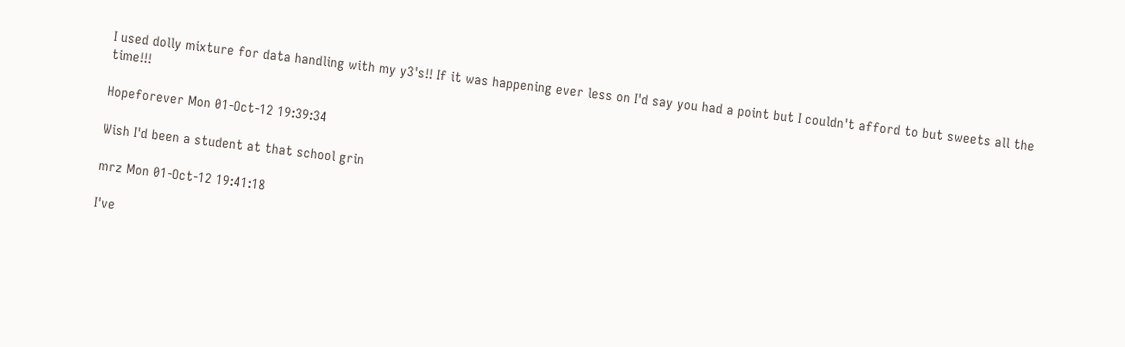I used dolly mixture for data handling with my y3's!! If it was happening ever less on I'd say you had a point but I couldn't afford to but sweets all the time!!!

Hopeforever Mon 01-Oct-12 19:39:34

Wish I'd been a student at that school grin

mrz Mon 01-Oct-12 19:41:18

I've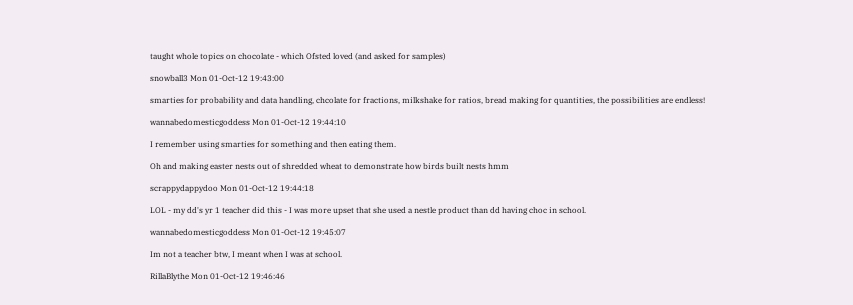taught whole topics on chocolate - which Ofsted loved (and asked for samples)

snowball3 Mon 01-Oct-12 19:43:00

smarties for probability and data handling, chcolate for fractions, milkshake for ratios, bread making for quantities, the possibilities are endless!

wannabedomesticgoddess Mon 01-Oct-12 19:44:10

I remember using smarties for something and then eating them.

Oh and making easter nests out of shredded wheat to demonstrate how birds built nests hmm

scrappydappydoo Mon 01-Oct-12 19:44:18

LOL - my dd's yr 1 teacher did this - I was more upset that she used a nestle product than dd having choc in school.

wannabedomesticgoddess Mon 01-Oct-12 19:45:07

Im not a teacher btw, I meant when I was at school.

RillaBlythe Mon 01-Oct-12 19:46:46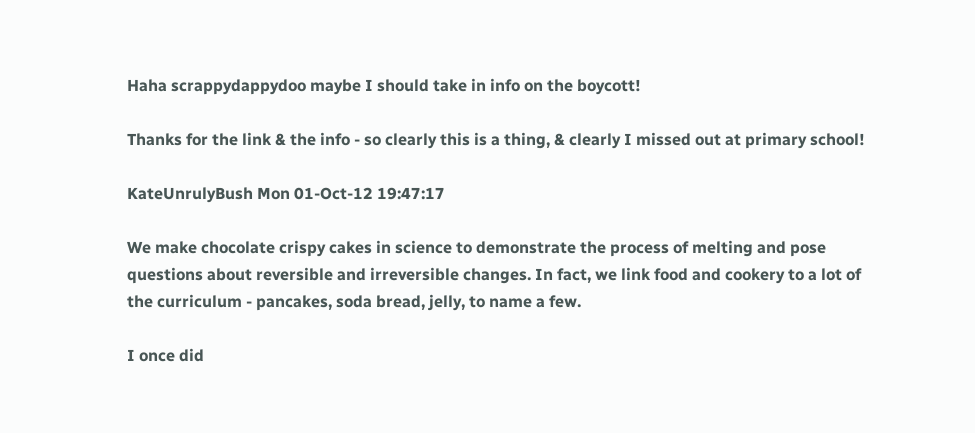Haha scrappydappydoo maybe I should take in info on the boycott!

Thanks for the link & the info - so clearly this is a thing, & clearly I missed out at primary school!

KateUnrulyBush Mon 01-Oct-12 19:47:17

We make chocolate crispy cakes in science to demonstrate the process of melting and pose questions about reversible and irreversible changes. In fact, we link food and cookery to a lot of the curriculum - pancakes, soda bread, jelly, to name a few.

I once did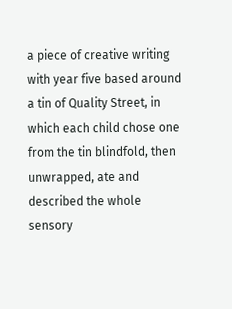a piece of creative writing with year five based around a tin of Quality Street, in which each child chose one from the tin blindfold, then unwrapped, ate and described the whole sensory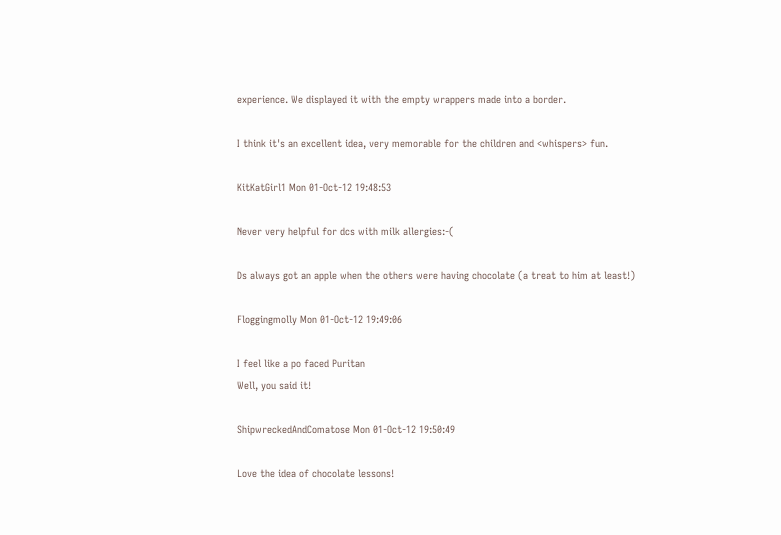experience. We displayed it with the empty wrappers made into a border.

I think it's an excellent idea, very memorable for the children and <whispers> fun.

KitKatGirl1 Mon 01-Oct-12 19:48:53

Never very helpful for dcs with milk allergies:-(

Ds always got an apple when the others were having chocolate (a treat to him at least!)

Floggingmolly Mon 01-Oct-12 19:49:06

I feel like a po faced Puritan
Well, you said it!

ShipwreckedAndComatose Mon 01-Oct-12 19:50:49

Love the idea of chocolate lessons!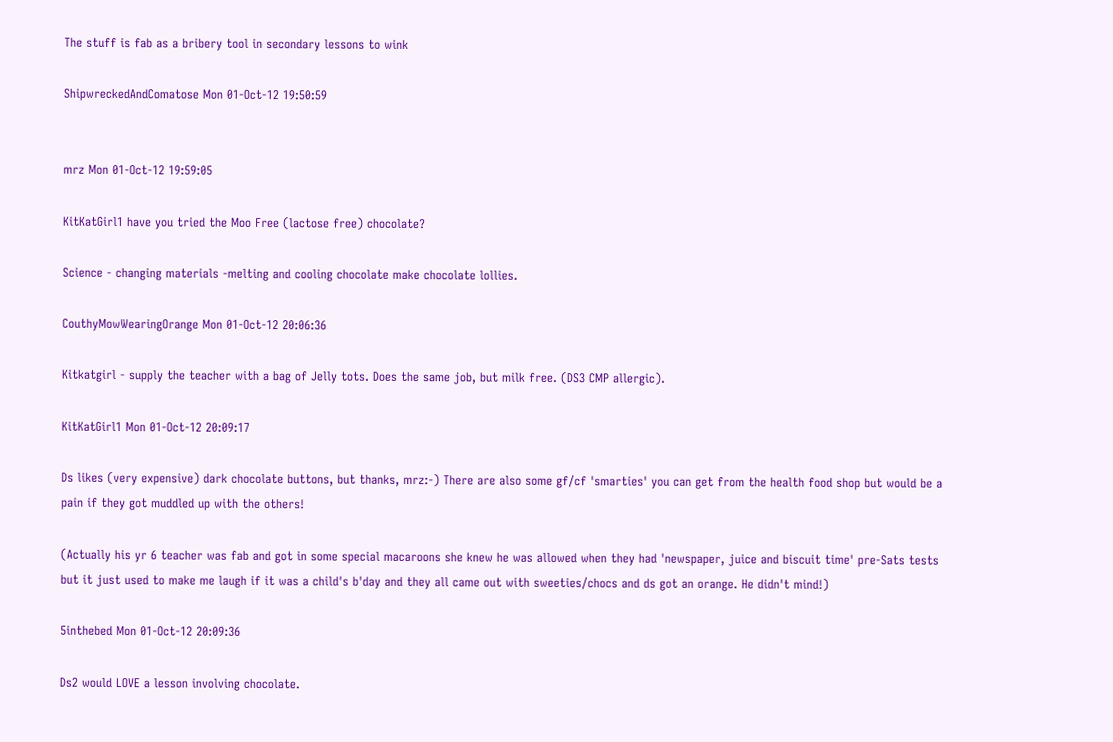The stuff is fab as a bribery tool in secondary lessons to wink

ShipwreckedAndComatose Mon 01-Oct-12 19:50:59


mrz Mon 01-Oct-12 19:59:05

KitKatGirl1 have you tried the Moo Free (lactose free) chocolate?

Science - changing materials -melting and cooling chocolate make chocolate lollies.

CouthyMowWearingOrange Mon 01-Oct-12 20:06:36

Kitkatgirl - supply the teacher with a bag of Jelly tots. Does the same job, but milk free. (DS3 CMP allergic).

KitKatGirl1 Mon 01-Oct-12 20:09:17

Ds likes (very expensive) dark chocolate buttons, but thanks, mrz:-) There are also some gf/cf 'smarties' you can get from the health food shop but would be a pain if they got muddled up with the others!

(Actually his yr 6 teacher was fab and got in some special macaroons she knew he was allowed when they had 'newspaper, juice and biscuit time' pre-Sats tests but it just used to make me laugh if it was a child's b'day and they all came out with sweeties/chocs and ds got an orange. He didn't mind!)

5inthebed Mon 01-Oct-12 20:09:36

Ds2 would LOVE a lesson involving chocolate.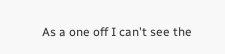As a one off I can't see the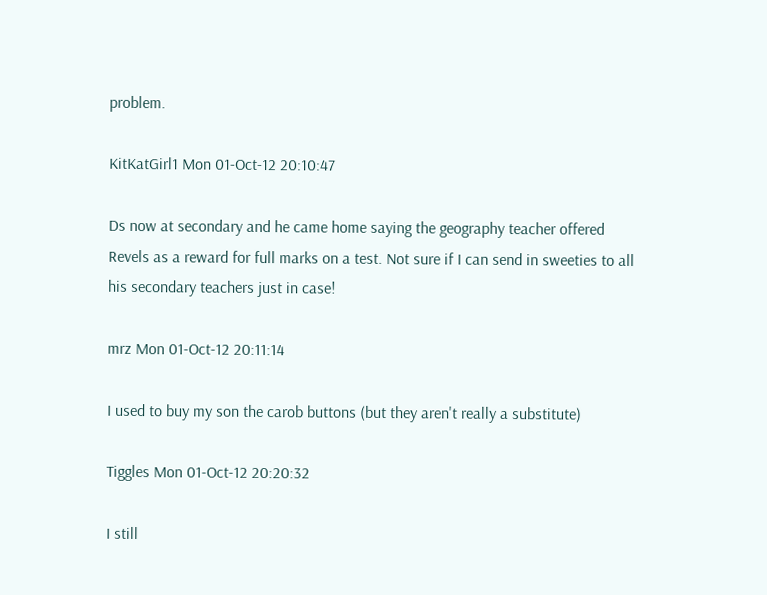problem.

KitKatGirl1 Mon 01-Oct-12 20:10:47

Ds now at secondary and he came home saying the geography teacher offered Revels as a reward for full marks on a test. Not sure if I can send in sweeties to all his secondary teachers just in case!

mrz Mon 01-Oct-12 20:11:14

I used to buy my son the carob buttons (but they aren't really a substitute)

Tiggles Mon 01-Oct-12 20:20:32

I still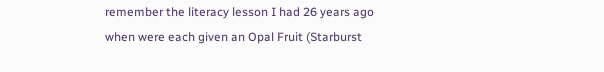remember the literacy lesson I had 26 years ago when were each given an Opal Fruit (Starburst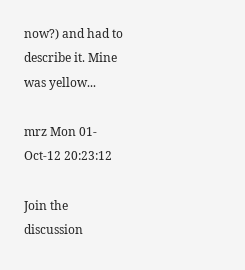now?) and had to describe it. Mine was yellow...

mrz Mon 01-Oct-12 20:23:12

Join the discussion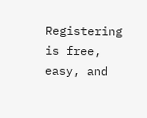Registering is free, easy, and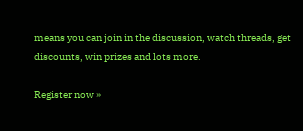means you can join in the discussion, watch threads, get discounts, win prizes and lots more.

Register now »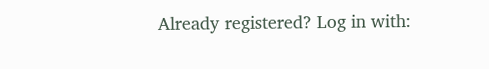Already registered? Log in with: